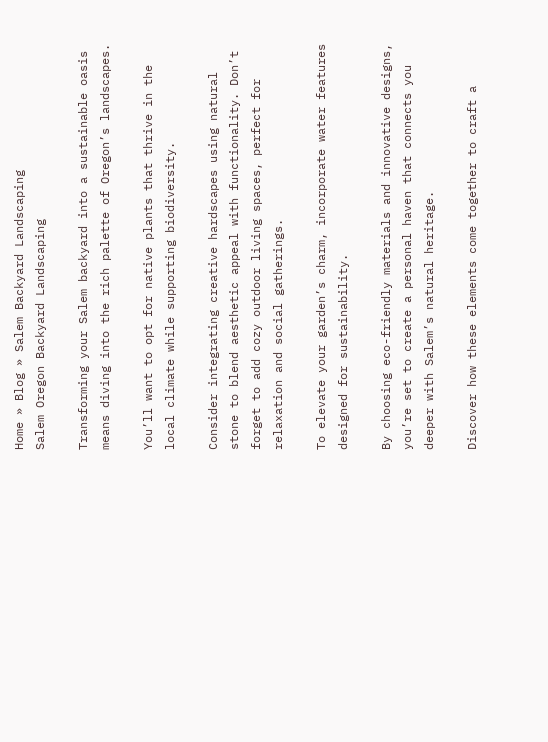Home » Blog » Salem Backyard Landscaping
Salem Oregon Backyard Landscaping

Transforming your Salem backyard into a sustainable oasis means diving into the rich palette of Oregon’s landscapes.

You’ll want to opt for native plants that thrive in the local climate while supporting biodiversity.

Consider integrating creative hardscapes using natural stone to blend aesthetic appeal with functionality. Don’t forget to add cozy outdoor living spaces, perfect for relaxation and social gatherings.

To elevate your garden’s charm, incorporate water features designed for sustainability.

By choosing eco-friendly materials and innovative designs, you’re set to create a personal haven that connects you deeper with Salem’s natural heritage.

Discover how these elements come together to craft a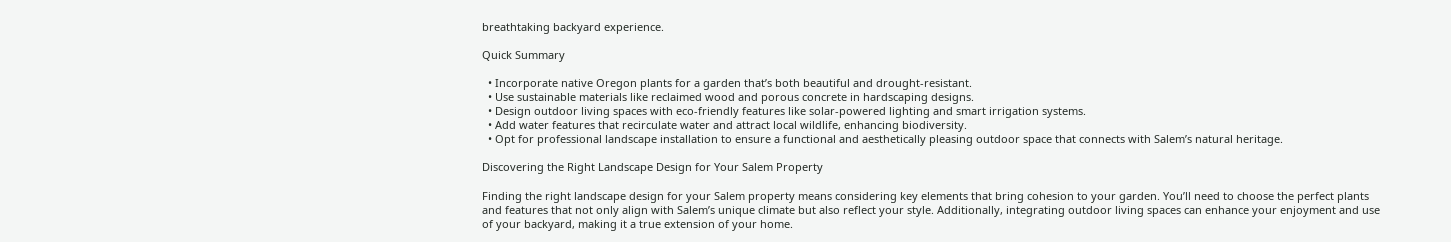breathtaking backyard experience.

Quick Summary

  • Incorporate native Oregon plants for a garden that’s both beautiful and drought-resistant.
  • Use sustainable materials like reclaimed wood and porous concrete in hardscaping designs.
  • Design outdoor living spaces with eco-friendly features like solar-powered lighting and smart irrigation systems.
  • Add water features that recirculate water and attract local wildlife, enhancing biodiversity.
  • Opt for professional landscape installation to ensure a functional and aesthetically pleasing outdoor space that connects with Salem’s natural heritage.

Discovering the Right Landscape Design for Your Salem Property

Finding the right landscape design for your Salem property means considering key elements that bring cohesion to your garden. You’ll need to choose the perfect plants and features that not only align with Salem’s unique climate but also reflect your style. Additionally, integrating outdoor living spaces can enhance your enjoyment and use of your backyard, making it a true extension of your home.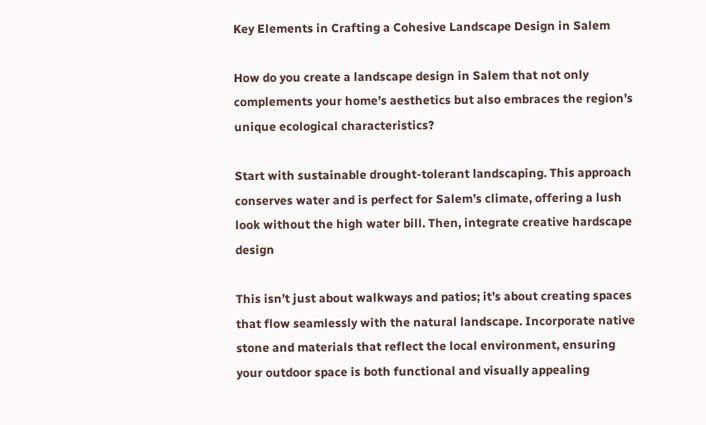Key Elements in Crafting a Cohesive Landscape Design in Salem

How do you create a landscape design in Salem that not only complements your home’s aesthetics but also embraces the region’s unique ecological characteristics?

Start with sustainable drought-tolerant landscaping. This approach conserves water and is perfect for Salem’s climate, offering a lush look without the high water bill. Then, integrate creative hardscape design

This isn’t just about walkways and patios; it’s about creating spaces that flow seamlessly with the natural landscape. Incorporate native stone and materials that reflect the local environment, ensuring your outdoor space is both functional and visually appealing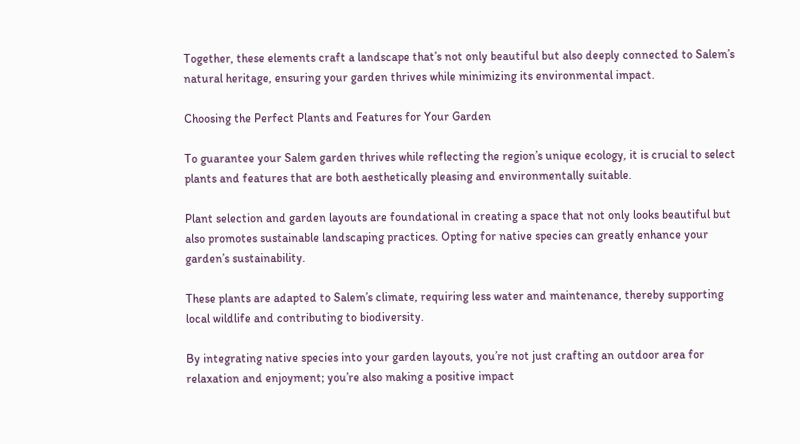Together, these elements craft a landscape that’s not only beautiful but also deeply connected to Salem’s natural heritage, ensuring your garden thrives while minimizing its environmental impact.

Choosing the Perfect Plants and Features for Your Garden

To guarantee your Salem garden thrives while reflecting the region’s unique ecology, it is crucial to select plants and features that are both aesthetically pleasing and environmentally suitable.

Plant selection and garden layouts are foundational in creating a space that not only looks beautiful but also promotes sustainable landscaping practices. Opting for native species can greatly enhance your garden’s sustainability.

These plants are adapted to Salem’s climate, requiring less water and maintenance, thereby supporting local wildlife and contributing to biodiversity.

By integrating native species into your garden layouts, you’re not just crafting an outdoor area for relaxation and enjoyment; you’re also making a positive impact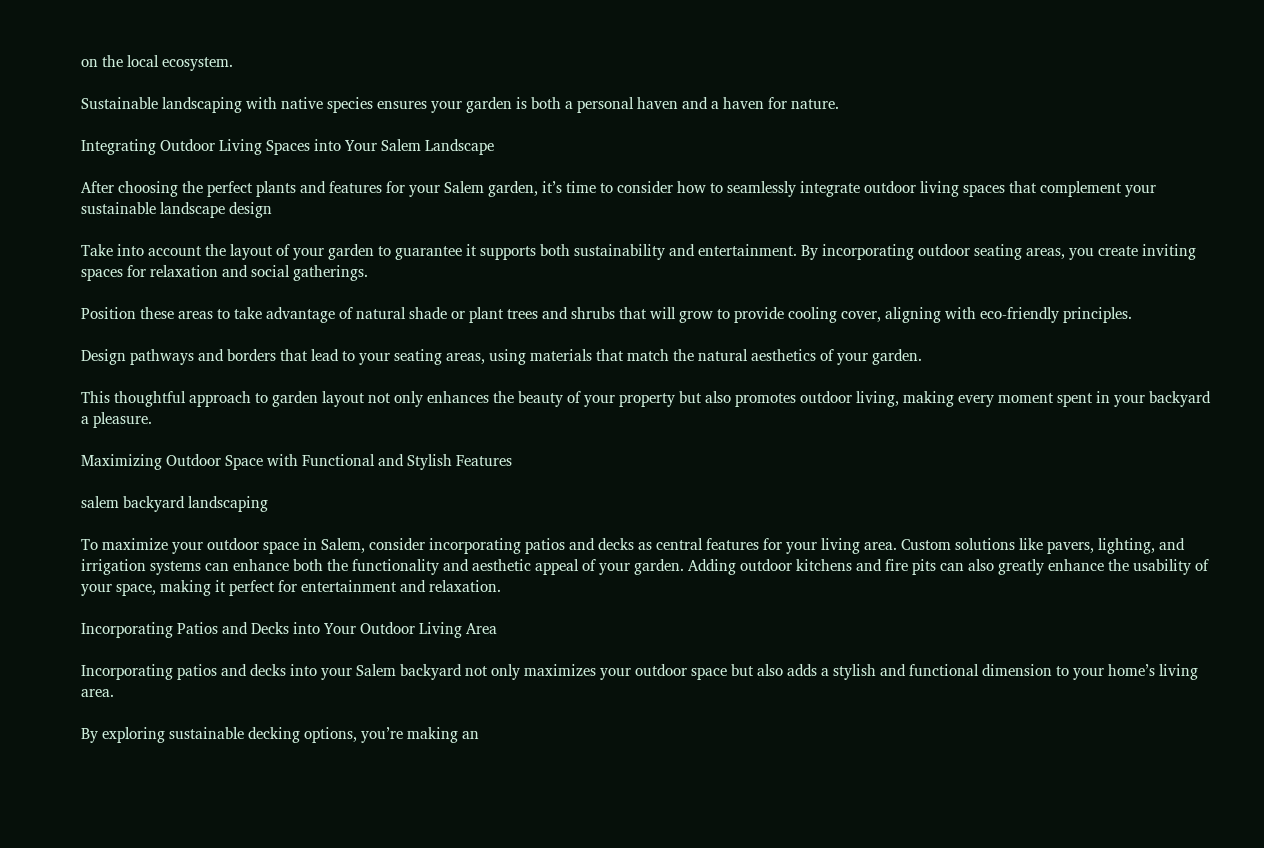on the local ecosystem.

Sustainable landscaping with native species ensures your garden is both a personal haven and a haven for nature.

Integrating Outdoor Living Spaces into Your Salem Landscape

After choosing the perfect plants and features for your Salem garden, it’s time to consider how to seamlessly integrate outdoor living spaces that complement your sustainable landscape design

Take into account the layout of your garden to guarantee it supports both sustainability and entertainment. By incorporating outdoor seating areas, you create inviting spaces for relaxation and social gatherings.

Position these areas to take advantage of natural shade or plant trees and shrubs that will grow to provide cooling cover, aligning with eco-friendly principles.

Design pathways and borders that lead to your seating areas, using materials that match the natural aesthetics of your garden.

This thoughtful approach to garden layout not only enhances the beauty of your property but also promotes outdoor living, making every moment spent in your backyard a pleasure.

Maximizing Outdoor Space with Functional and Stylish Features

salem backyard landscaping

To maximize your outdoor space in Salem, consider incorporating patios and decks as central features for your living area. Custom solutions like pavers, lighting, and irrigation systems can enhance both the functionality and aesthetic appeal of your garden. Adding outdoor kitchens and fire pits can also greatly enhance the usability of your space, making it perfect for entertainment and relaxation.

Incorporating Patios and Decks into Your Outdoor Living Area

Incorporating patios and decks into your Salem backyard not only maximizes your outdoor space but also adds a stylish and functional dimension to your home’s living area.

By exploring sustainable decking options, you’re making an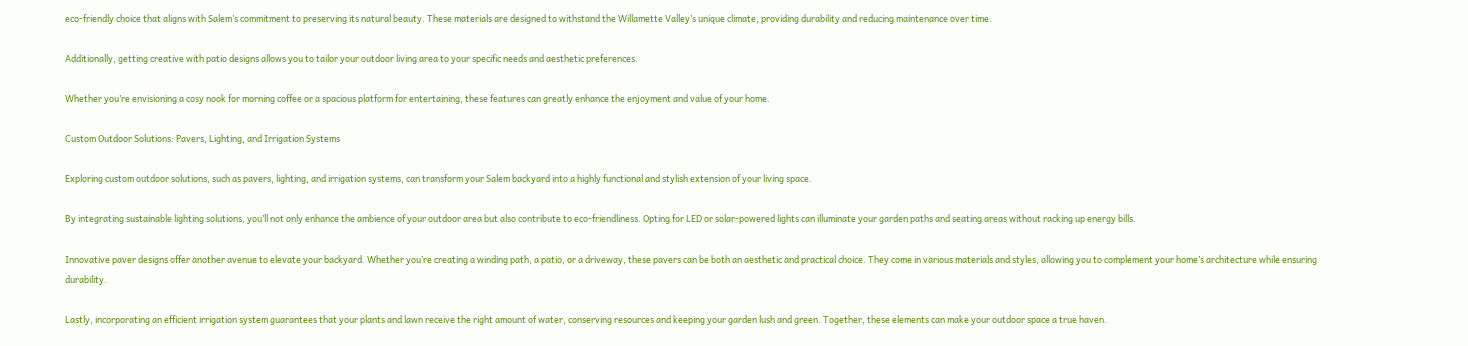eco-friendly choice that aligns with Salem’s commitment to preserving its natural beauty. These materials are designed to withstand the Willamette Valley’s unique climate, providing durability and reducing maintenance over time.

Additionally, getting creative with patio designs allows you to tailor your outdoor living area to your specific needs and aesthetic preferences.

Whether you’re envisioning a cosy nook for morning coffee or a spacious platform for entertaining, these features can greatly enhance the enjoyment and value of your home.

Custom Outdoor Solutions: Pavers, Lighting, and Irrigation Systems

Exploring custom outdoor solutions, such as pavers, lighting, and irrigation systems, can transform your Salem backyard into a highly functional and stylish extension of your living space.

By integrating sustainable lighting solutions, you’ll not only enhance the ambience of your outdoor area but also contribute to eco-friendliness. Opting for LED or solar-powered lights can illuminate your garden paths and seating areas without racking up energy bills.

Innovative paver designs offer another avenue to elevate your backyard. Whether you’re creating a winding path, a patio, or a driveway, these pavers can be both an aesthetic and practical choice. They come in various materials and styles, allowing you to complement your home’s architecture while ensuring durability.

Lastly, incorporating an efficient irrigation system guarantees that your plants and lawn receive the right amount of water, conserving resources and keeping your garden lush and green. Together, these elements can make your outdoor space a true haven.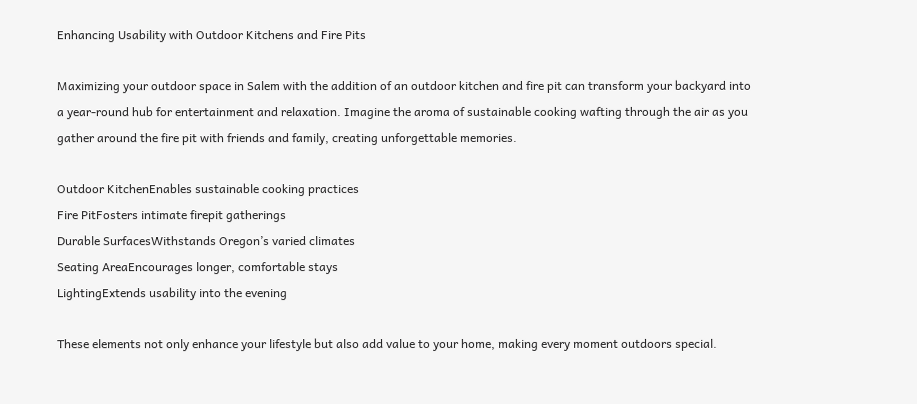Enhancing Usability with Outdoor Kitchens and Fire Pits

Maximizing your outdoor space in Salem with the addition of an outdoor kitchen and fire pit can transform your backyard into a year-round hub for entertainment and relaxation. Imagine the aroma of sustainable cooking wafting through the air as you gather around the fire pit with friends and family, creating unforgettable memories.

Outdoor KitchenEnables sustainable cooking practices
Fire PitFosters intimate firepit gatherings
Durable SurfacesWithstands Oregon’s varied climates
Seating AreaEncourages longer, comfortable stays
LightingExtends usability into the evening

These elements not only enhance your lifestyle but also add value to your home, making every moment outdoors special.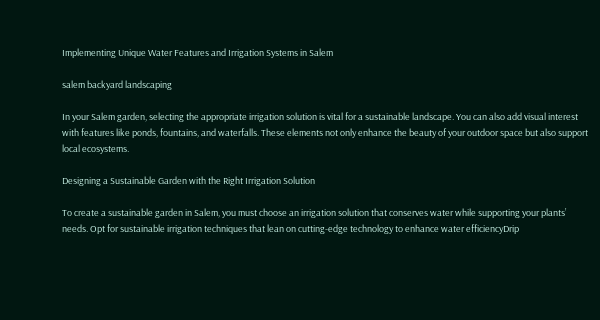Implementing Unique Water Features and Irrigation Systems in Salem

salem backyard landscaping

In your Salem garden, selecting the appropriate irrigation solution is vital for a sustainable landscape. You can also add visual interest with features like ponds, fountains, and waterfalls. These elements not only enhance the beauty of your outdoor space but also support local ecosystems.

Designing a Sustainable Garden with the Right Irrigation Solution

To create a sustainable garden in Salem, you must choose an irrigation solution that conserves water while supporting your plants’ needs. Opt for sustainable irrigation techniques that lean on cutting-edge technology to enhance water efficiencyDrip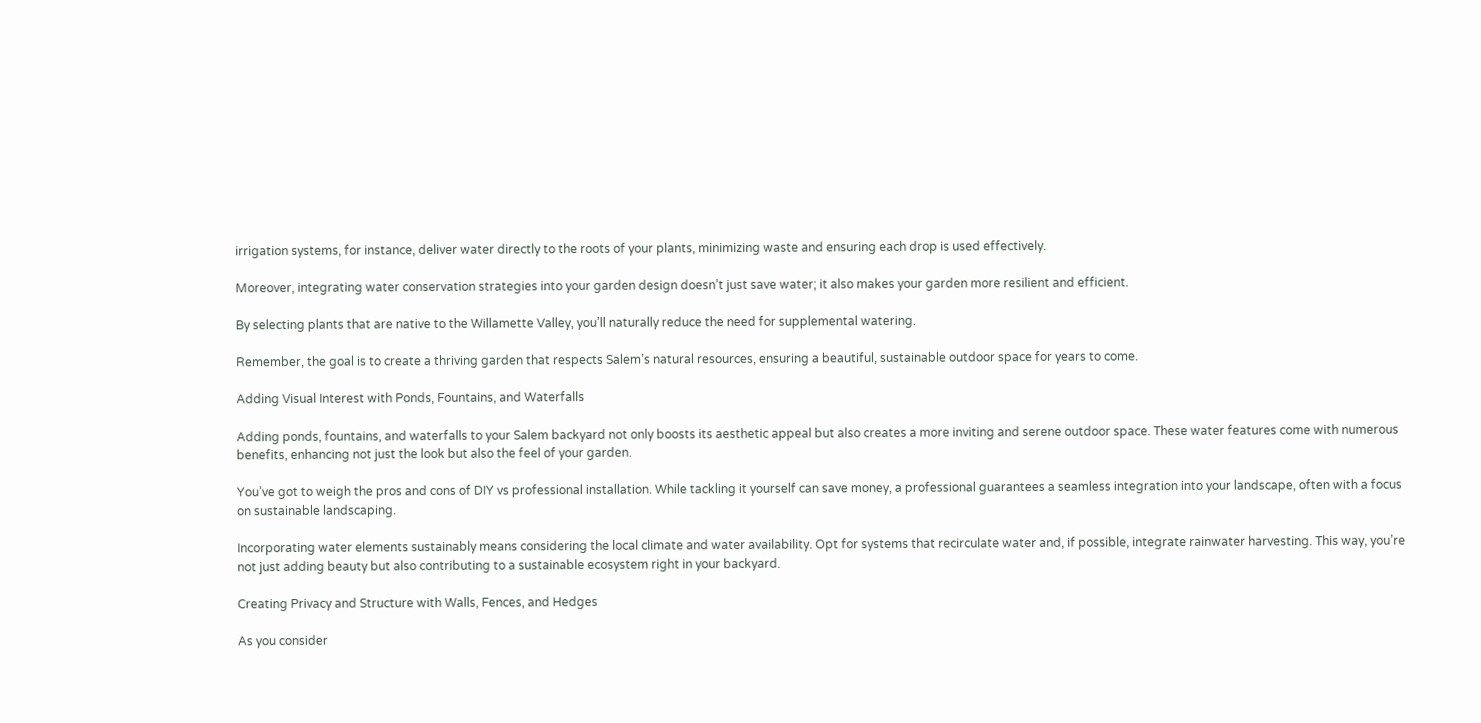irrigation systems, for instance, deliver water directly to the roots of your plants, minimizing waste and ensuring each drop is used effectively.

Moreover, integrating water conservation strategies into your garden design doesn’t just save water; it also makes your garden more resilient and efficient.

By selecting plants that are native to the Willamette Valley, you’ll naturally reduce the need for supplemental watering.

Remember, the goal is to create a thriving garden that respects Salem’s natural resources, ensuring a beautiful, sustainable outdoor space for years to come.

Adding Visual Interest with Ponds, Fountains, and Waterfalls

Adding ponds, fountains, and waterfalls to your Salem backyard not only boosts its aesthetic appeal but also creates a more inviting and serene outdoor space. These water features come with numerous benefits, enhancing not just the look but also the feel of your garden.

You’ve got to weigh the pros and cons of DIY vs professional installation. While tackling it yourself can save money, a professional guarantees a seamless integration into your landscape, often with a focus on sustainable landscaping.

Incorporating water elements sustainably means considering the local climate and water availability. Opt for systems that recirculate water and, if possible, integrate rainwater harvesting. This way, you’re not just adding beauty but also contributing to a sustainable ecosystem right in your backyard.

Creating Privacy and Structure with Walls, Fences, and Hedges

As you consider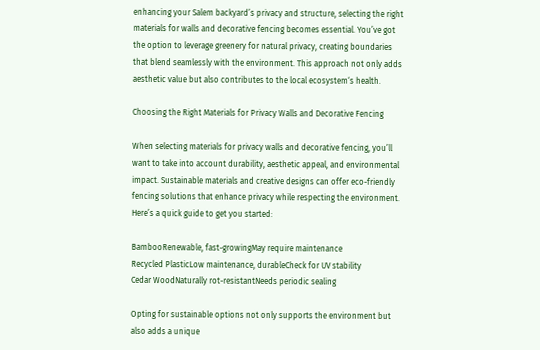enhancing your Salem backyard’s privacy and structure, selecting the right materials for walls and decorative fencing becomes essential. You’ve got the option to leverage greenery for natural privacy, creating boundaries that blend seamlessly with the environment. This approach not only adds aesthetic value but also contributes to the local ecosystem‘s health.

Choosing the Right Materials for Privacy Walls and Decorative Fencing

When selecting materials for privacy walls and decorative fencing, you’ll want to take into account durability, aesthetic appeal, and environmental impact. Sustainable materials and creative designs can offer eco-friendly fencing solutions that enhance privacy while respecting the environment. Here’s a quick guide to get you started:

BambooRenewable, fast-growingMay require maintenance
Recycled PlasticLow maintenance, durableCheck for UV stability
Cedar WoodNaturally rot-resistantNeeds periodic sealing

Opting for sustainable options not only supports the environment but also adds a unique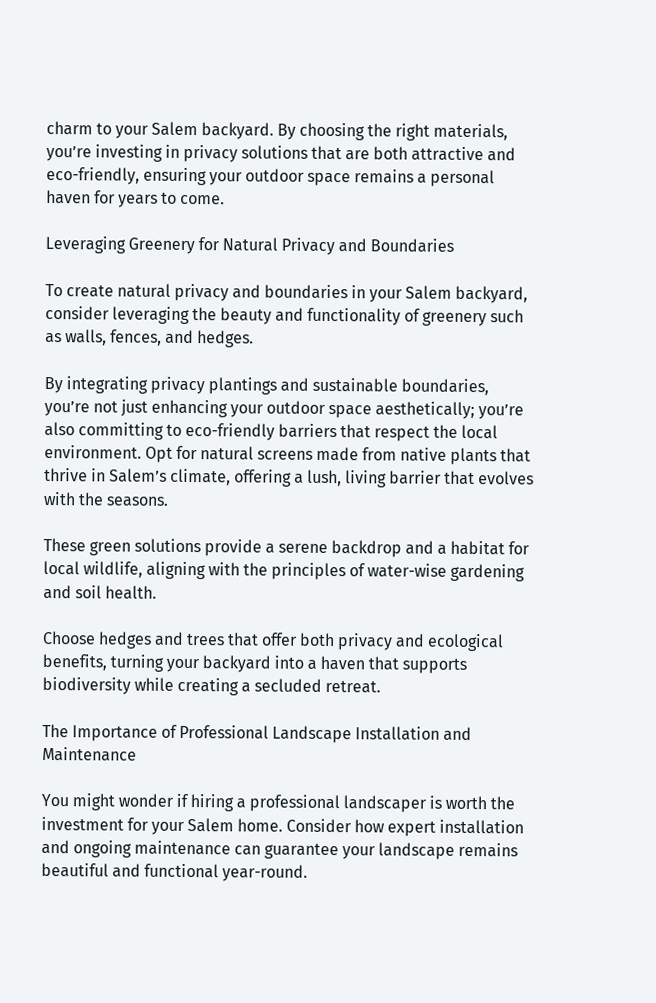charm to your Salem backyard. By choosing the right materials, you’re investing in privacy solutions that are both attractive and eco-friendly, ensuring your outdoor space remains a personal haven for years to come.

Leveraging Greenery for Natural Privacy and Boundaries

To create natural privacy and boundaries in your Salem backyard, consider leveraging the beauty and functionality of greenery such as walls, fences, and hedges.

By integrating privacy plantings and sustainable boundaries, you’re not just enhancing your outdoor space aesthetically; you’re also committing to eco-friendly barriers that respect the local environment. Opt for natural screens made from native plants that thrive in Salem’s climate, offering a lush, living barrier that evolves with the seasons.

These green solutions provide a serene backdrop and a habitat for local wildlife, aligning with the principles of water-wise gardening and soil health.

Choose hedges and trees that offer both privacy and ecological benefits, turning your backyard into a haven that supports biodiversity while creating a secluded retreat.

The Importance of Professional Landscape Installation and Maintenance

You might wonder if hiring a professional landscaper is worth the investment for your Salem home. Consider how expert installation and ongoing maintenance can guarantee your landscape remains beautiful and functional year-round.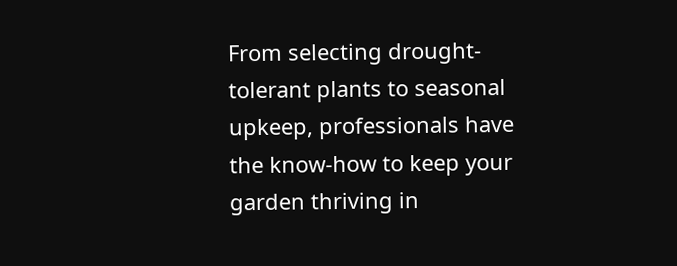From selecting drought-tolerant plants to seasonal upkeep, professionals have the know-how to keep your garden thriving in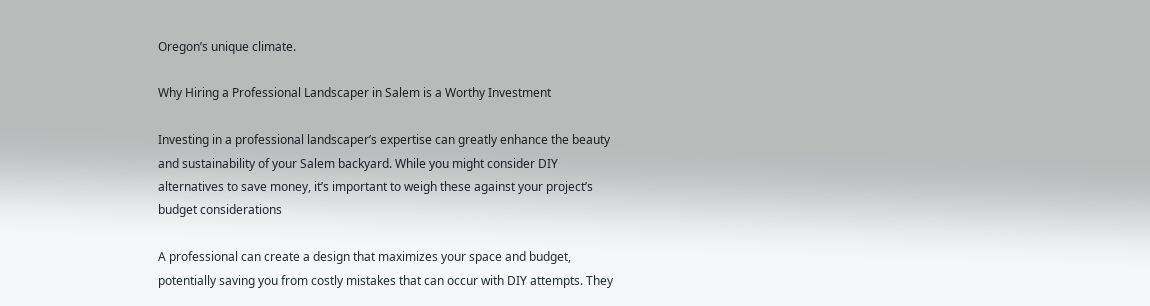Oregon’s unique climate.

Why Hiring a Professional Landscaper in Salem is a Worthy Investment

Investing in a professional landscaper’s expertise can greatly enhance the beauty and sustainability of your Salem backyard. While you might consider DIY alternatives to save money, it’s important to weigh these against your project’s budget considerations

A professional can create a design that maximizes your space and budget, potentially saving you from costly mistakes that can occur with DIY attempts. They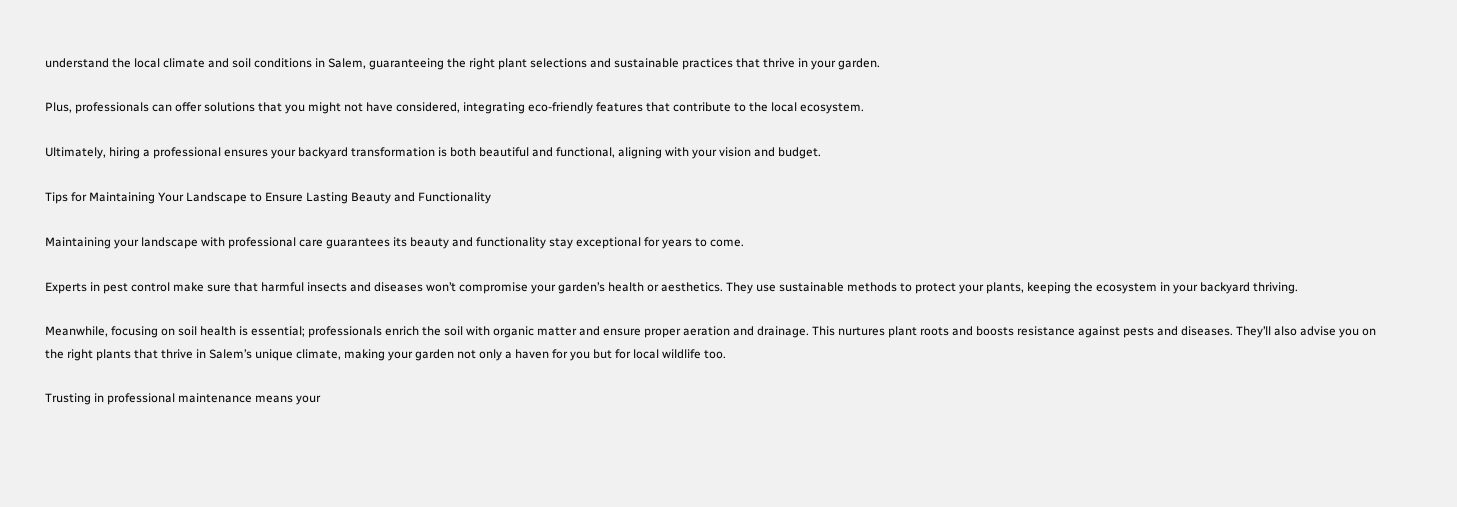understand the local climate and soil conditions in Salem, guaranteeing the right plant selections and sustainable practices that thrive in your garden.

Plus, professionals can offer solutions that you might not have considered, integrating eco-friendly features that contribute to the local ecosystem.

Ultimately, hiring a professional ensures your backyard transformation is both beautiful and functional, aligning with your vision and budget.

Tips for Maintaining Your Landscape to Ensure Lasting Beauty and Functionality

Maintaining your landscape with professional care guarantees its beauty and functionality stay exceptional for years to come.

Experts in pest control make sure that harmful insects and diseases won’t compromise your garden’s health or aesthetics. They use sustainable methods to protect your plants, keeping the ecosystem in your backyard thriving.

Meanwhile, focusing on soil health is essential; professionals enrich the soil with organic matter and ensure proper aeration and drainage. This nurtures plant roots and boosts resistance against pests and diseases. They’ll also advise you on the right plants that thrive in Salem’s unique climate, making your garden not only a haven for you but for local wildlife too.

Trusting in professional maintenance means your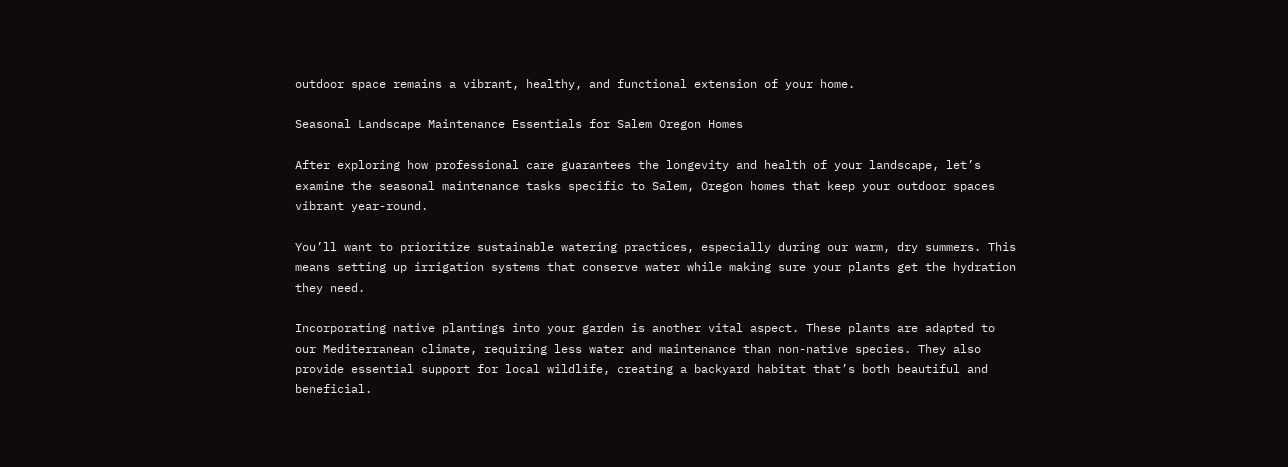outdoor space remains a vibrant, healthy, and functional extension of your home.

Seasonal Landscape Maintenance Essentials for Salem Oregon Homes

After exploring how professional care guarantees the longevity and health of your landscape, let’s examine the seasonal maintenance tasks specific to Salem, Oregon homes that keep your outdoor spaces vibrant year-round.

You’ll want to prioritize sustainable watering practices, especially during our warm, dry summers. This means setting up irrigation systems that conserve water while making sure your plants get the hydration they need.

Incorporating native plantings into your garden is another vital aspect. These plants are adapted to our Mediterranean climate, requiring less water and maintenance than non-native species. They also provide essential support for local wildlife, creating a backyard habitat that’s both beautiful and beneficial.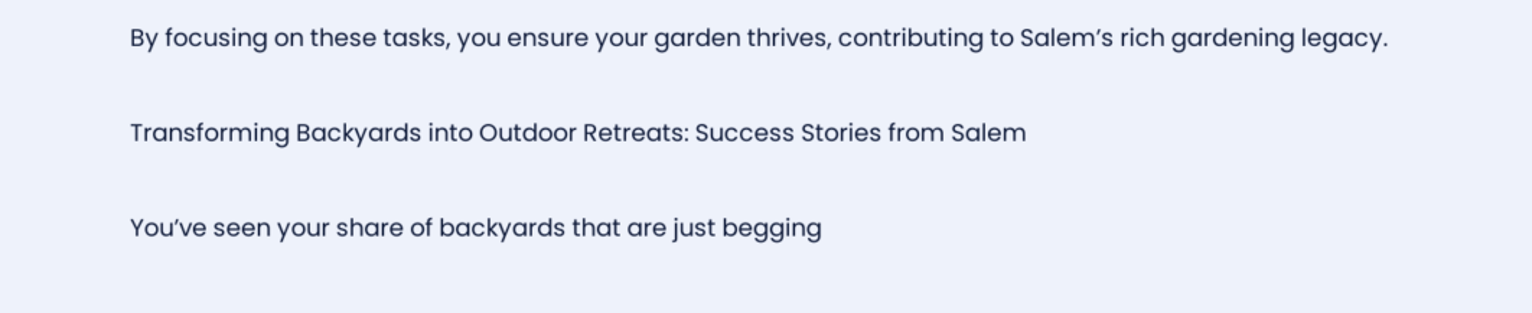By focusing on these tasks, you ensure your garden thrives, contributing to Salem’s rich gardening legacy.

Transforming Backyards into Outdoor Retreats: Success Stories from Salem

You’ve seen your share of backyards that are just begging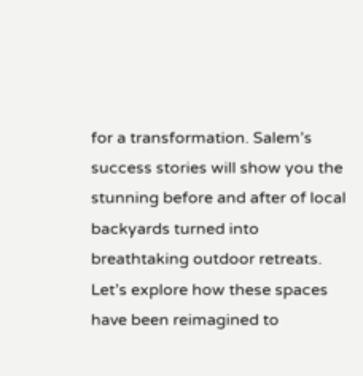for a transformation. Salem’s success stories will show you the stunning before and after of local backyards turned into breathtaking outdoor retreats. Let’s explore how these spaces have been reimagined to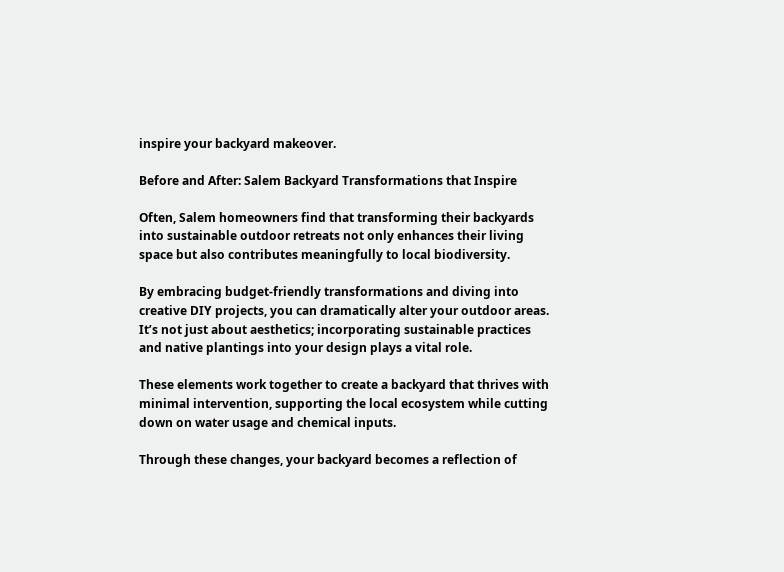inspire your backyard makeover.

Before and After: Salem Backyard Transformations that Inspire

Often, Salem homeowners find that transforming their backyards into sustainable outdoor retreats not only enhances their living space but also contributes meaningfully to local biodiversity.

By embracing budget-friendly transformations and diving into creative DIY projects, you can dramatically alter your outdoor areas. It’s not just about aesthetics; incorporating sustainable practices and native plantings into your design plays a vital role.

These elements work together to create a backyard that thrives with minimal intervention, supporting the local ecosystem while cutting down on water usage and chemical inputs.

Through these changes, your backyard becomes a reflection of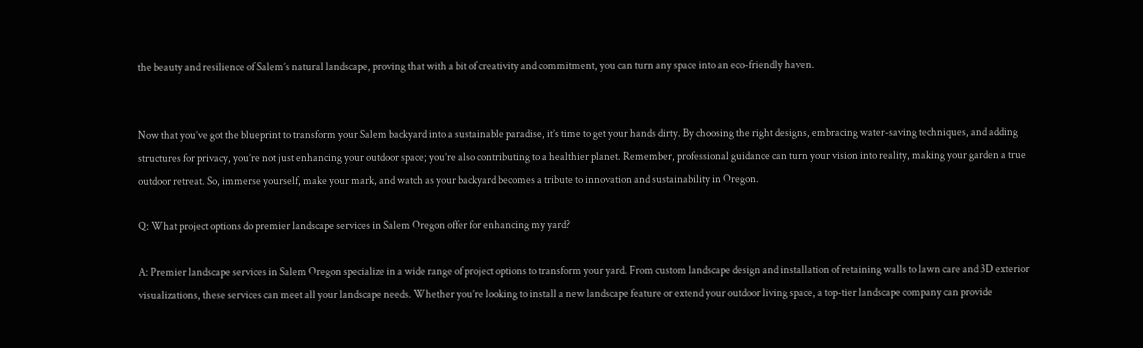the beauty and resilience of Salem’s natural landscape, proving that with a bit of creativity and commitment, you can turn any space into an eco-friendly haven.


Now that you’ve got the blueprint to transform your Salem backyard into a sustainable paradise, it’s time to get your hands dirty. By choosing the right designs, embracing water-saving techniques, and adding structures for privacy, you’re not just enhancing your outdoor space; you’re also contributing to a healthier planet. Remember, professional guidance can turn your vision into reality, making your garden a true outdoor retreat. So, immerse yourself, make your mark, and watch as your backyard becomes a tribute to innovation and sustainability in Oregon.

Q: What project options do premier landscape services in Salem Oregon offer for enhancing my yard?

A: Premier landscape services in Salem Oregon specialize in a wide range of project options to transform your yard. From custom landscape design and installation of retaining walls to lawn care and 3D exterior visualizations, these services can meet all your landscape needs. Whether you’re looking to install a new landscape feature or extend your outdoor living space, a top-tier landscape company can provide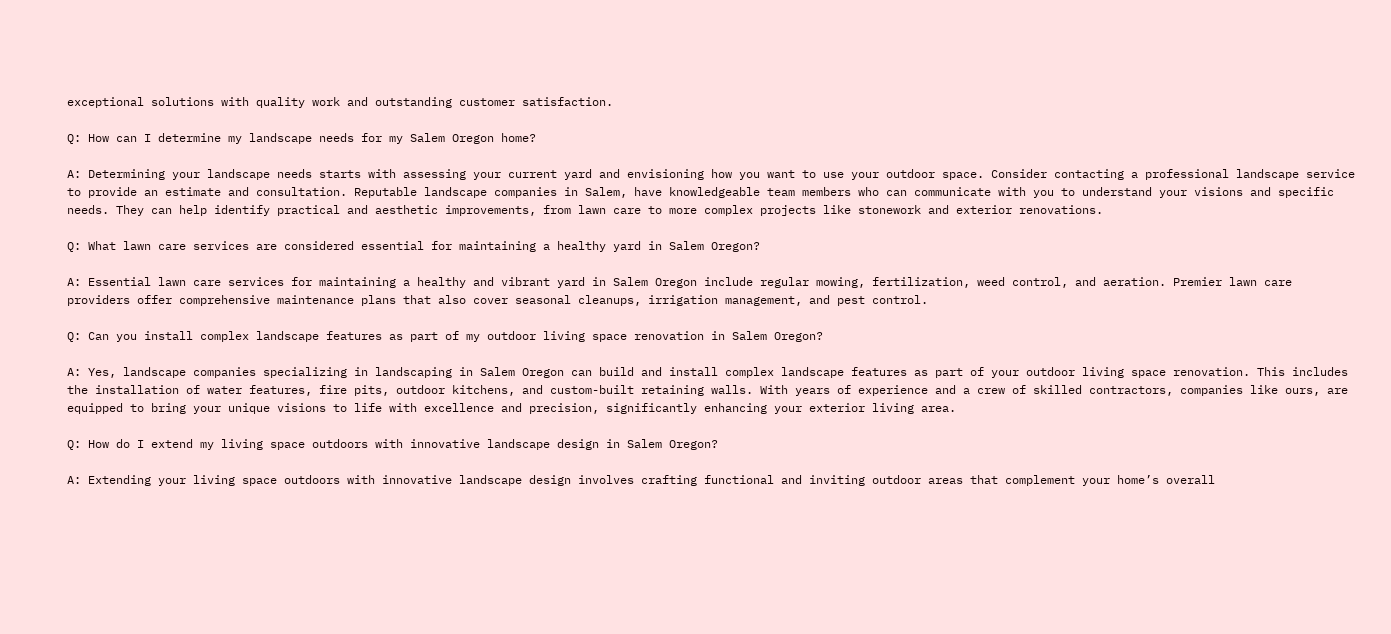exceptional solutions with quality work and outstanding customer satisfaction.

Q: How can I determine my landscape needs for my Salem Oregon home?

A: Determining your landscape needs starts with assessing your current yard and envisioning how you want to use your outdoor space. Consider contacting a professional landscape service to provide an estimate and consultation. Reputable landscape companies in Salem, have knowledgeable team members who can communicate with you to understand your visions and specific needs. They can help identify practical and aesthetic improvements, from lawn care to more complex projects like stonework and exterior renovations.

Q: What lawn care services are considered essential for maintaining a healthy yard in Salem Oregon?

A: Essential lawn care services for maintaining a healthy and vibrant yard in Salem Oregon include regular mowing, fertilization, weed control, and aeration. Premier lawn care providers offer comprehensive maintenance plans that also cover seasonal cleanups, irrigation management, and pest control.

Q: Can you install complex landscape features as part of my outdoor living space renovation in Salem Oregon?

A: Yes, landscape companies specializing in landscaping in Salem Oregon can build and install complex landscape features as part of your outdoor living space renovation. This includes the installation of water features, fire pits, outdoor kitchens, and custom-built retaining walls. With years of experience and a crew of skilled contractors, companies like ours, are equipped to bring your unique visions to life with excellence and precision, significantly enhancing your exterior living area.

Q: How do I extend my living space outdoors with innovative landscape design in Salem Oregon?

A: Extending your living space outdoors with innovative landscape design involves crafting functional and inviting outdoor areas that complement your home’s overall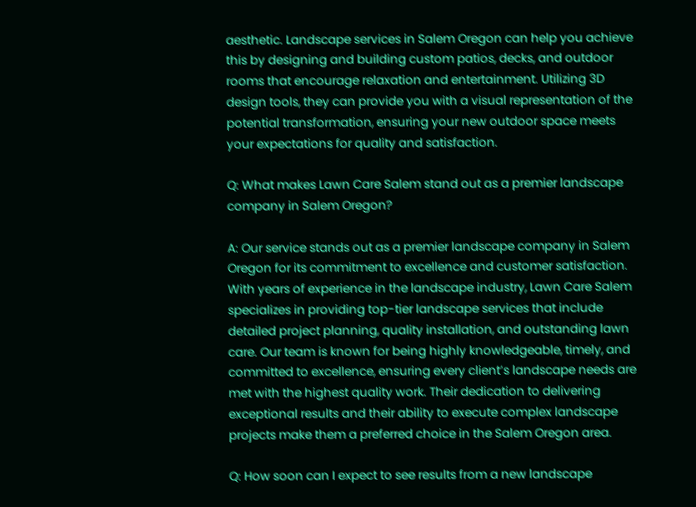aesthetic. Landscape services in Salem Oregon can help you achieve this by designing and building custom patios, decks, and outdoor rooms that encourage relaxation and entertainment. Utilizing 3D design tools, they can provide you with a visual representation of the potential transformation, ensuring your new outdoor space meets your expectations for quality and satisfaction.

Q: What makes Lawn Care Salem stand out as a premier landscape company in Salem Oregon?

A: Our service stands out as a premier landscape company in Salem Oregon for its commitment to excellence and customer satisfaction. With years of experience in the landscape industry, Lawn Care Salem specializes in providing top-tier landscape services that include detailed project planning, quality installation, and outstanding lawn care. Our team is known for being highly knowledgeable, timely, and committed to excellence, ensuring every client’s landscape needs are met with the highest quality work. Their dedication to delivering exceptional results and their ability to execute complex landscape projects make them a preferred choice in the Salem Oregon area.

Q: How soon can I expect to see results from a new landscape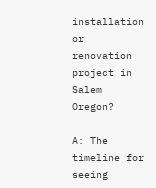installation or renovation project in Salem Oregon?

A: The timeline for seeing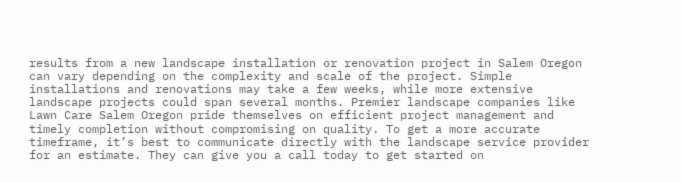results from a new landscape installation or renovation project in Salem Oregon can vary depending on the complexity and scale of the project. Simple installations and renovations may take a few weeks, while more extensive landscape projects could span several months. Premier landscape companies like Lawn Care Salem Oregon pride themselves on efficient project management and timely completion without compromising on quality. To get a more accurate timeframe, it’s best to communicate directly with the landscape service provider for an estimate. They can give you a call today to get started on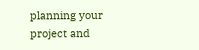planning your project and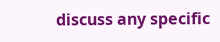discuss any specific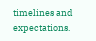timelines and expectations.